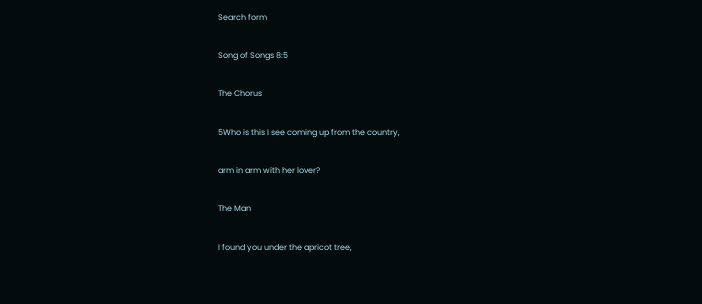Search form

Song of Songs 8:5

The Chorus

5Who is this I see coming up from the country,

arm in arm with her lover?

The Man

I found you under the apricot tree,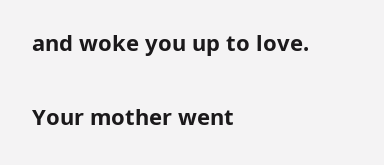and woke you up to love.

Your mother went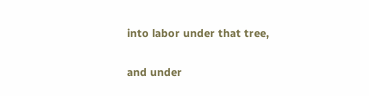into labor under that tree,

and under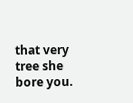that very tree she bore you.